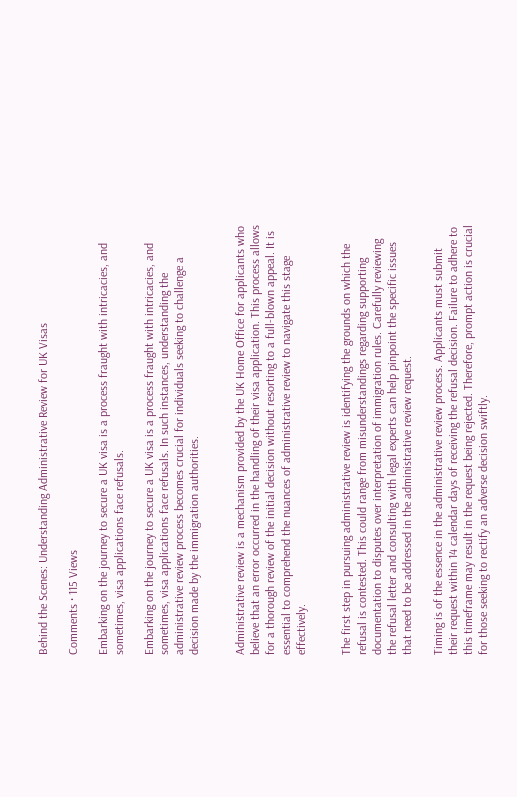Behind the Scenes: Understanding Administrative Review for UK Visas

Comments · 115 Views

Embarking on the journey to secure a UK visa is a process fraught with intricacies, and sometimes, visa applications face refusals.

Embarking on the journey to secure a UK visa is a process fraught with intricacies, and sometimes, visa applications face refusals. In such instances, understanding the administrative review process becomes crucial for individuals seeking to challenge a decision made by the immigration authorities.


Administrative review is a mechanism provided by the UK Home Office for applicants who believe that an error occurred in the handling of their visa application. This process allows for a thorough review of the initial decision without resorting to a full-blown appeal. It is essential to comprehend the nuances of administrative review to navigate this stage effectively.


The first step in pursuing administrative review is identifying the grounds on which the refusal is contested. This could range from misunderstandings regarding supporting documentation to disputes over interpretation of immigration rules. Carefully reviewing the refusal letter and consulting with legal experts can help pinpoint the specific issues that need to be addressed in the administrative review request.

Timing is of the essence in the administrative review process. Applicants must submit their request within 14 calendar days of receiving the refusal decision. Failure to adhere to this timeframe may result in the request being rejected. Therefore, prompt action is crucial for those seeking to rectify an adverse decision swiftly.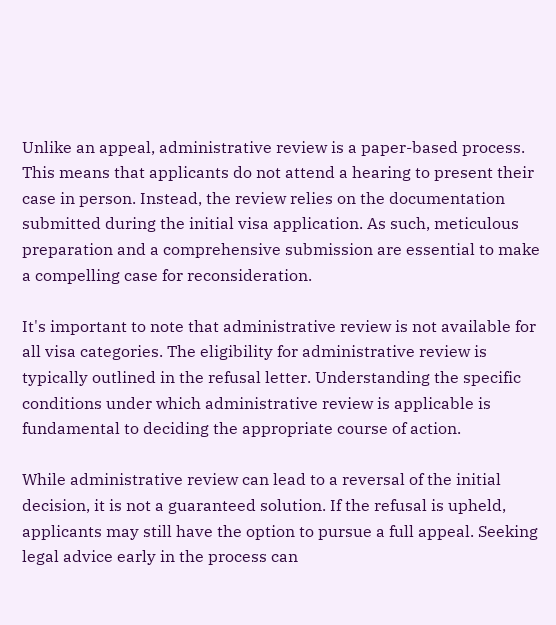Unlike an appeal, administrative review is a paper-based process. This means that applicants do not attend a hearing to present their case in person. Instead, the review relies on the documentation submitted during the initial visa application. As such, meticulous preparation and a comprehensive submission are essential to make a compelling case for reconsideration.

It's important to note that administrative review is not available for all visa categories. The eligibility for administrative review is typically outlined in the refusal letter. Understanding the specific conditions under which administrative review is applicable is fundamental to deciding the appropriate course of action.

While administrative review can lead to a reversal of the initial decision, it is not a guaranteed solution. If the refusal is upheld, applicants may still have the option to pursue a full appeal. Seeking legal advice early in the process can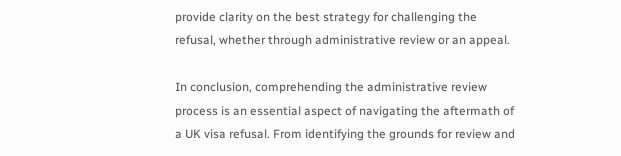provide clarity on the best strategy for challenging the refusal, whether through administrative review or an appeal.

In conclusion, comprehending the administrative review process is an essential aspect of navigating the aftermath of a UK visa refusal. From identifying the grounds for review and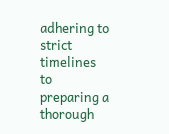adhering to strict timelines to preparing a thorough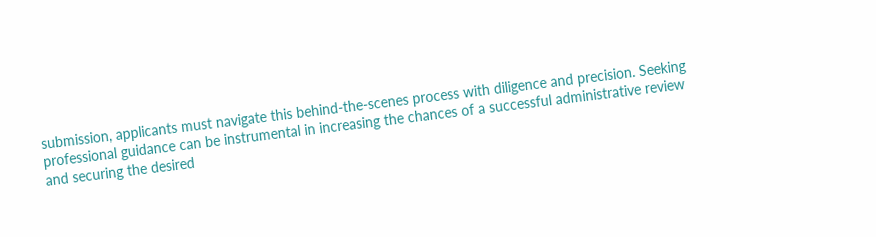submission, applicants must navigate this behind-the-scenes process with diligence and precision. Seeking professional guidance can be instrumental in increasing the chances of a successful administrative review and securing the desired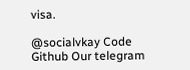visa.

@socialvkay Code Github Our telegram